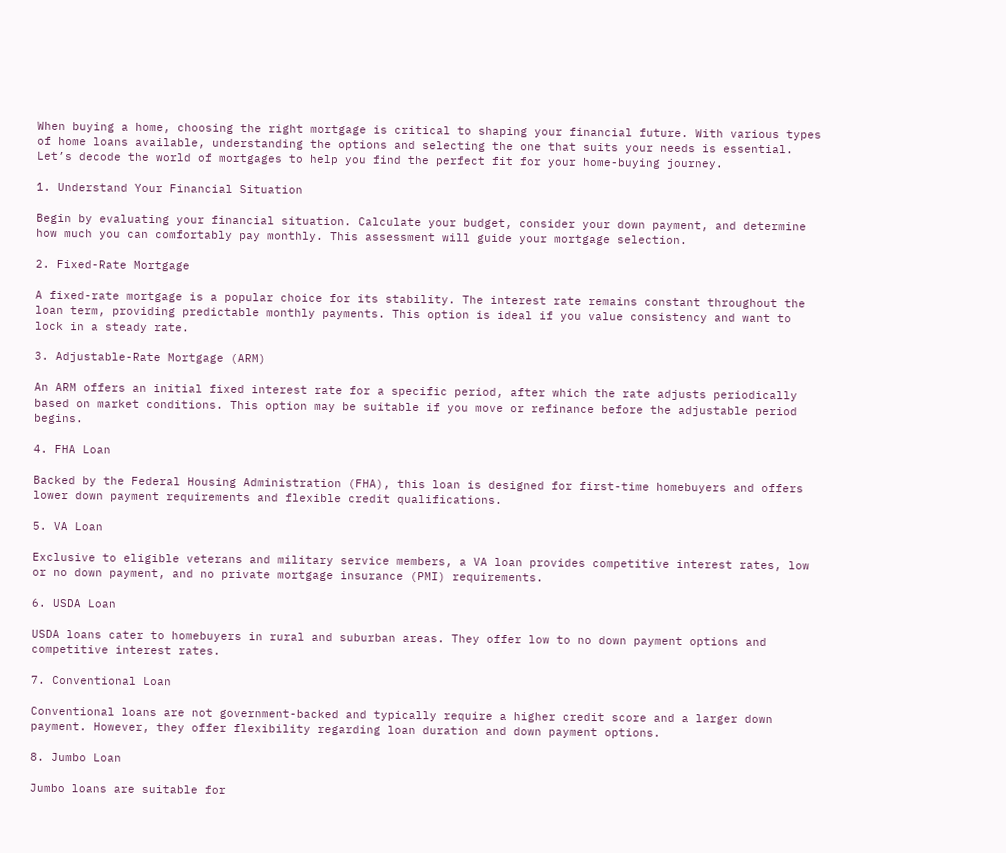When buying a home, choosing the right mortgage is critical to shaping your financial future. With various types of home loans available, understanding the options and selecting the one that suits your needs is essential. Let’s decode the world of mortgages to help you find the perfect fit for your home-buying journey.

1. Understand Your Financial Situation

Begin by evaluating your financial situation. Calculate your budget, consider your down payment, and determine how much you can comfortably pay monthly. This assessment will guide your mortgage selection.

2. Fixed-Rate Mortgage

A fixed-rate mortgage is a popular choice for its stability. The interest rate remains constant throughout the loan term, providing predictable monthly payments. This option is ideal if you value consistency and want to lock in a steady rate.

3. Adjustable-Rate Mortgage (ARM)

An ARM offers an initial fixed interest rate for a specific period, after which the rate adjusts periodically based on market conditions. This option may be suitable if you move or refinance before the adjustable period begins.

4. FHA Loan

Backed by the Federal Housing Administration (FHA), this loan is designed for first-time homebuyers and offers lower down payment requirements and flexible credit qualifications.

5. VA Loan

Exclusive to eligible veterans and military service members, a VA loan provides competitive interest rates, low or no down payment, and no private mortgage insurance (PMI) requirements.

6. USDA Loan

USDA loans cater to homebuyers in rural and suburban areas. They offer low to no down payment options and competitive interest rates.

7. Conventional Loan

Conventional loans are not government-backed and typically require a higher credit score and a larger down payment. However, they offer flexibility regarding loan duration and down payment options.

8. Jumbo Loan

Jumbo loans are suitable for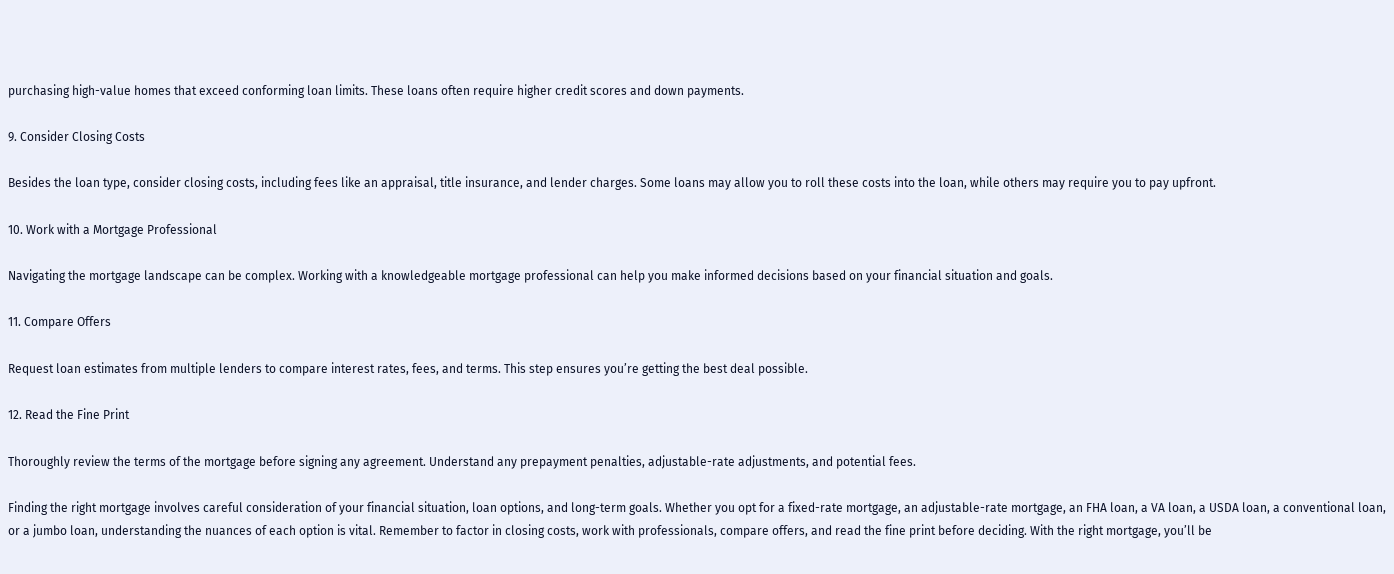purchasing high-value homes that exceed conforming loan limits. These loans often require higher credit scores and down payments.

9. Consider Closing Costs

Besides the loan type, consider closing costs, including fees like an appraisal, title insurance, and lender charges. Some loans may allow you to roll these costs into the loan, while others may require you to pay upfront.

10. Work with a Mortgage Professional

Navigating the mortgage landscape can be complex. Working with a knowledgeable mortgage professional can help you make informed decisions based on your financial situation and goals.

11. Compare Offers

Request loan estimates from multiple lenders to compare interest rates, fees, and terms. This step ensures you’re getting the best deal possible.

12. Read the Fine Print

Thoroughly review the terms of the mortgage before signing any agreement. Understand any prepayment penalties, adjustable-rate adjustments, and potential fees.

Finding the right mortgage involves careful consideration of your financial situation, loan options, and long-term goals. Whether you opt for a fixed-rate mortgage, an adjustable-rate mortgage, an FHA loan, a VA loan, a USDA loan, a conventional loan, or a jumbo loan, understanding the nuances of each option is vital. Remember to factor in closing costs, work with professionals, compare offers, and read the fine print before deciding. With the right mortgage, you’ll be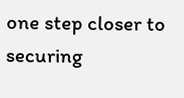one step closer to securing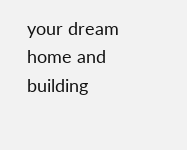your dream home and building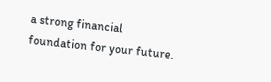a strong financial foundation for your future.